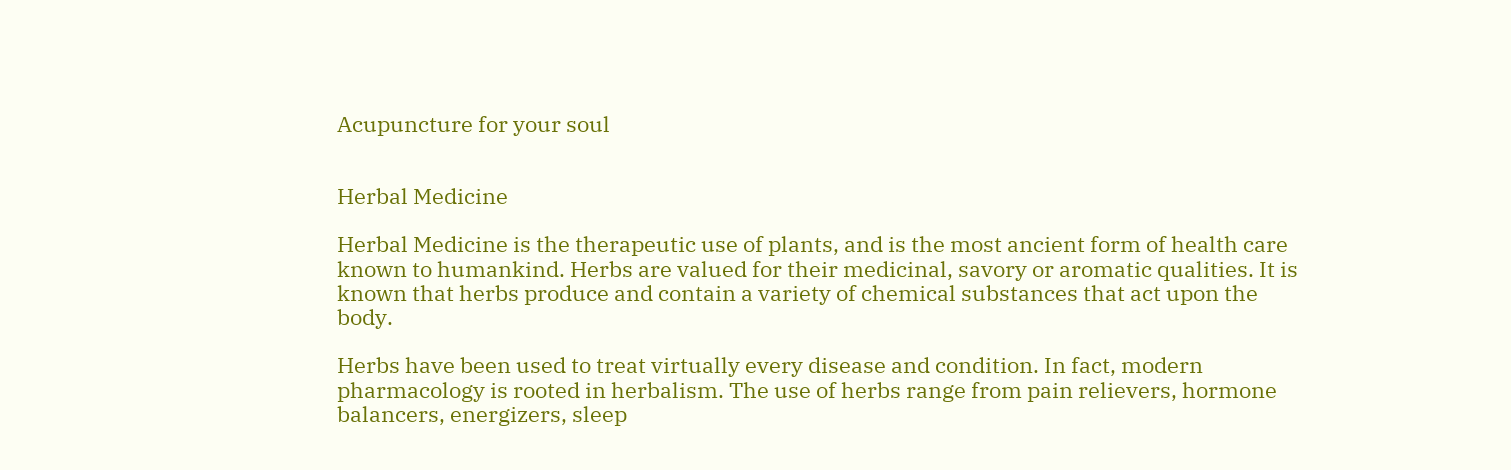Acupuncture for your soul


Herbal Medicine

Herbal Medicine is the therapeutic use of plants, and is the most ancient form of health care known to humankind. Herbs are valued for their medicinal, savory or aromatic qualities. It is known that herbs produce and contain a variety of chemical substances that act upon the body.

Herbs have been used to treat virtually every disease and condition. In fact, modern pharmacology is rooted in herbalism. The use of herbs range from pain relievers, hormone balancers, energizers, sleep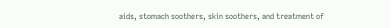aids, stomach soothers, skin soothers, and treatment of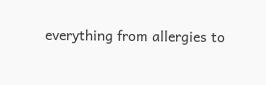everything from allergies to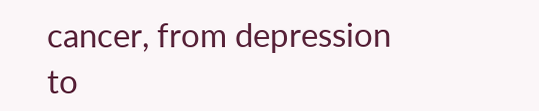cancer, from depression to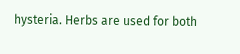hysteria. Herbs are used for both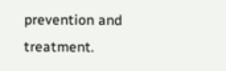prevention and treatment.